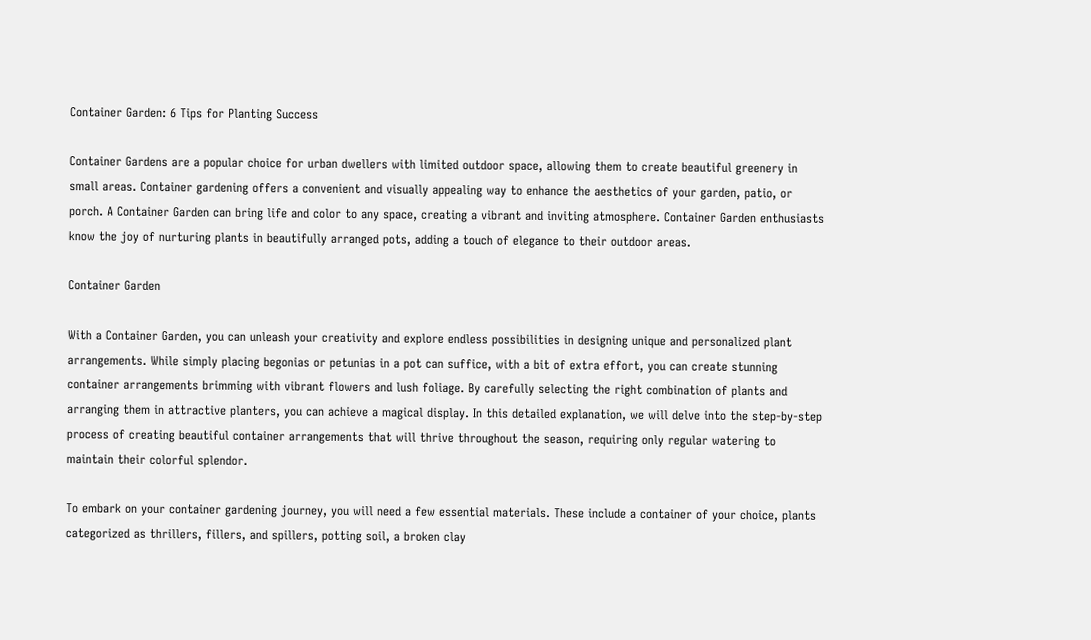Container Garden: 6 Tips for Planting Success

Container Gardens are a popular choice for urban dwellers with limited outdoor space, allowing them to create beautiful greenery in small areas. Container gardening offers a convenient and visually appealing way to enhance the aesthetics of your garden, patio, or porch. A Container Garden can bring life and color to any space, creating a vibrant and inviting atmosphere. Container Garden enthusiasts know the joy of nurturing plants in beautifully arranged pots, adding a touch of elegance to their outdoor areas.

Container Garden

With a Container Garden, you can unleash your creativity and explore endless possibilities in designing unique and personalized plant arrangements. While simply placing begonias or petunias in a pot can suffice, with a bit of extra effort, you can create stunning container arrangements brimming with vibrant flowers and lush foliage. By carefully selecting the right combination of plants and arranging them in attractive planters, you can achieve a magical display. In this detailed explanation, we will delve into the step-by-step process of creating beautiful container arrangements that will thrive throughout the season, requiring only regular watering to maintain their colorful splendor.

To embark on your container gardening journey, you will need a few essential materials. These include a container of your choice, plants categorized as thrillers, fillers, and spillers, potting soil, a broken clay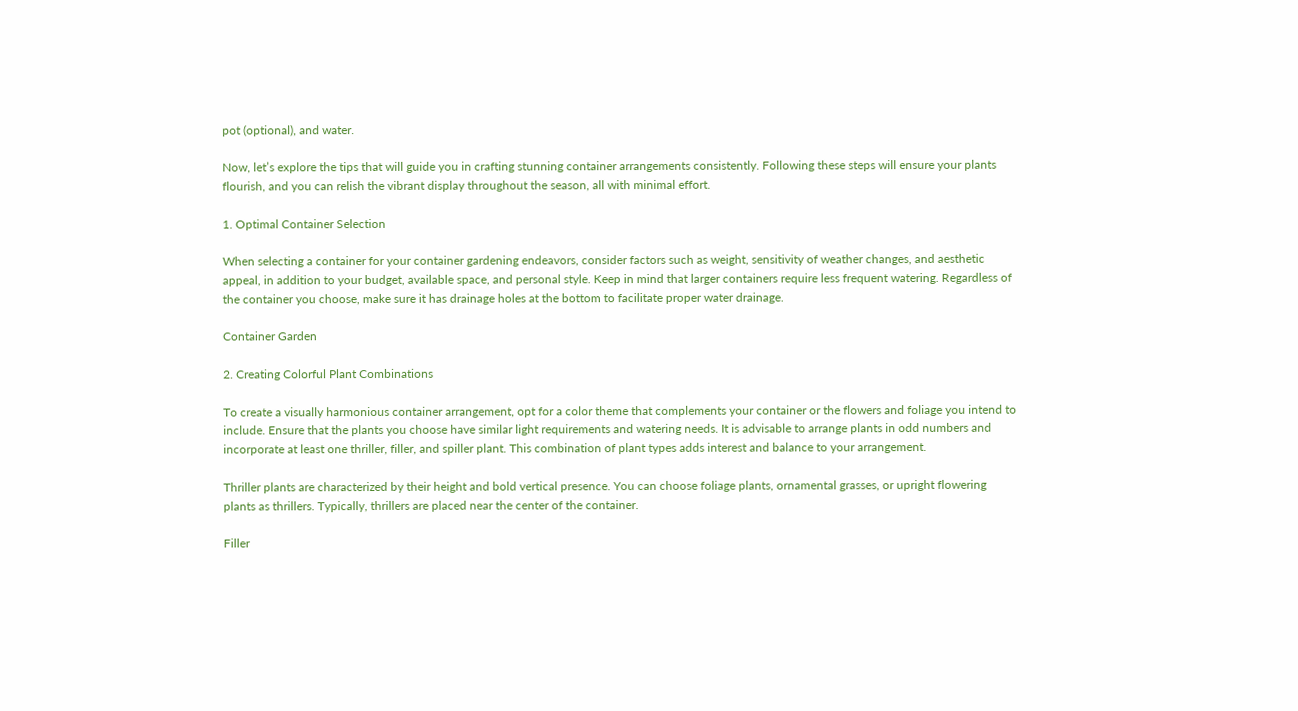pot (optional), and water.

Now, let’s explore the tips that will guide you in crafting stunning container arrangements consistently. Following these steps will ensure your plants flourish, and you can relish the vibrant display throughout the season, all with minimal effort.

1. Optimal Container Selection

When selecting a container for your container gardening endeavors, consider factors such as weight, sensitivity of weather changes, and aesthetic appeal, in addition to your budget, available space, and personal style. Keep in mind that larger containers require less frequent watering. Regardless of the container you choose, make sure it has drainage holes at the bottom to facilitate proper water drainage.

Container Garden

2. Creating Colorful Plant Combinations

To create a visually harmonious container arrangement, opt for a color theme that complements your container or the flowers and foliage you intend to include. Ensure that the plants you choose have similar light requirements and watering needs. It is advisable to arrange plants in odd numbers and incorporate at least one thriller, filler, and spiller plant. This combination of plant types adds interest and balance to your arrangement.

Thriller plants are characterized by their height and bold vertical presence. You can choose foliage plants, ornamental grasses, or upright flowering plants as thrillers. Typically, thrillers are placed near the center of the container.

Filler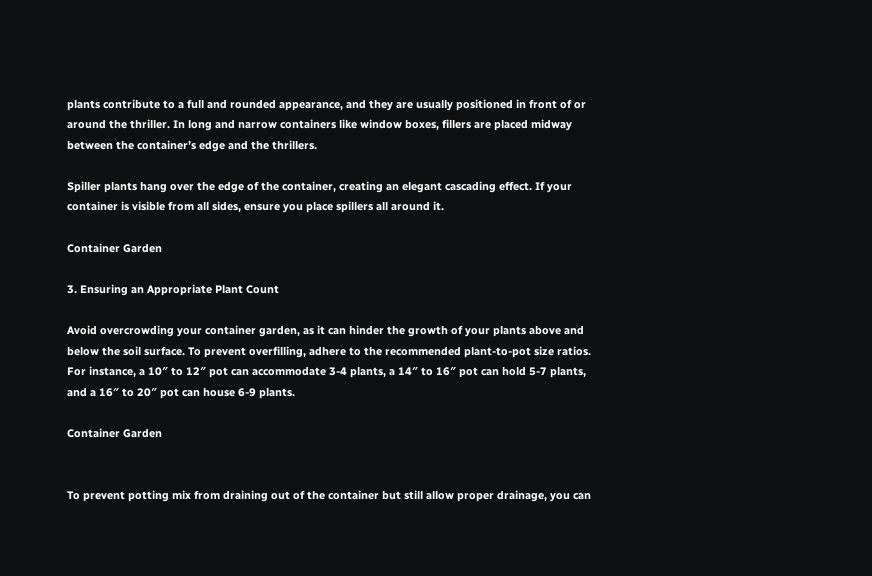plants contribute to a full and rounded appearance, and they are usually positioned in front of or around the thriller. In long and narrow containers like window boxes, fillers are placed midway between the container’s edge and the thrillers.

Spiller plants hang over the edge of the container, creating an elegant cascading effect. If your container is visible from all sides, ensure you place spillers all around it.

Container Garden

3. Ensuring an Appropriate Plant Count

Avoid overcrowding your container garden, as it can hinder the growth of your plants above and below the soil surface. To prevent overfilling, adhere to the recommended plant-to-pot size ratios. For instance, a 10″ to 12″ pot can accommodate 3-4 plants, a 14″ to 16″ pot can hold 5-7 plants, and a 16″ to 20″ pot can house 6-9 plants.

Container Garden


To prevent potting mix from draining out of the container but still allow proper drainage, you can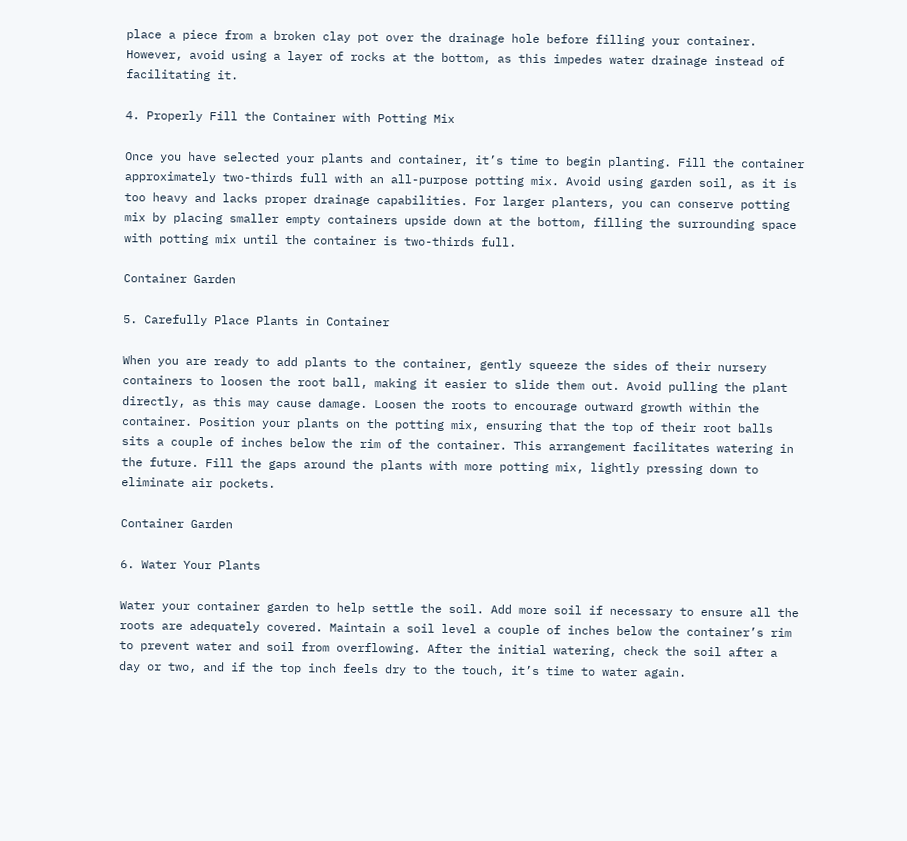place a piece from a broken clay pot over the drainage hole before filling your container. However, avoid using a layer of rocks at the bottom, as this impedes water drainage instead of facilitating it.

4. Properly Fill the Container with Potting Mix

Once you have selected your plants and container, it’s time to begin planting. Fill the container approximately two-thirds full with an all-purpose potting mix. Avoid using garden soil, as it is too heavy and lacks proper drainage capabilities. For larger planters, you can conserve potting mix by placing smaller empty containers upside down at the bottom, filling the surrounding space with potting mix until the container is two-thirds full.

Container Garden

5. Carefully Place Plants in Container

When you are ready to add plants to the container, gently squeeze the sides of their nursery containers to loosen the root ball, making it easier to slide them out. Avoid pulling the plant directly, as this may cause damage. Loosen the roots to encourage outward growth within the container. Position your plants on the potting mix, ensuring that the top of their root balls sits a couple of inches below the rim of the container. This arrangement facilitates watering in the future. Fill the gaps around the plants with more potting mix, lightly pressing down to eliminate air pockets.

Container Garden

6. Water Your Plants

Water your container garden to help settle the soil. Add more soil if necessary to ensure all the roots are adequately covered. Maintain a soil level a couple of inches below the container’s rim to prevent water and soil from overflowing. After the initial watering, check the soil after a day or two, and if the top inch feels dry to the touch, it’s time to water again.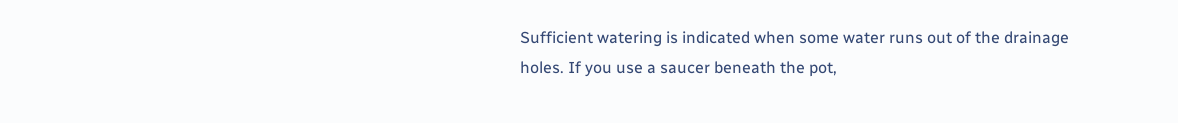Sufficient watering is indicated when some water runs out of the drainage holes. If you use a saucer beneath the pot,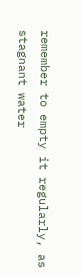remember to empty it regularly, as stagnant water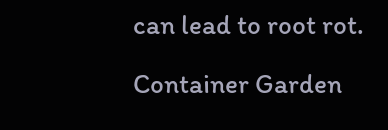can lead to root rot.

Container Garden